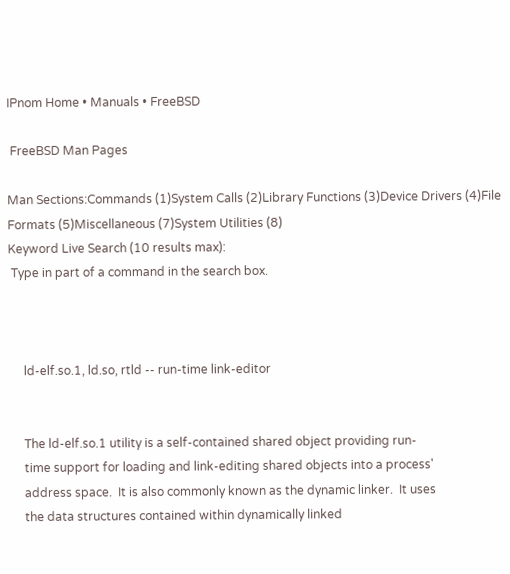IPnom Home • Manuals • FreeBSD

 FreeBSD Man Pages

Man Sections:Commands (1)System Calls (2)Library Functions (3)Device Drivers (4)File Formats (5)Miscellaneous (7)System Utilities (8)
Keyword Live Search (10 results max):
 Type in part of a command in the search box.



     ld-elf.so.1, ld.so, rtld -- run-time link-editor


     The ld-elf.so.1 utility is a self-contained shared object providing run-
     time support for loading and link-editing shared objects into a process'
     address space.  It is also commonly known as the dynamic linker.  It uses
     the data structures contained within dynamically linked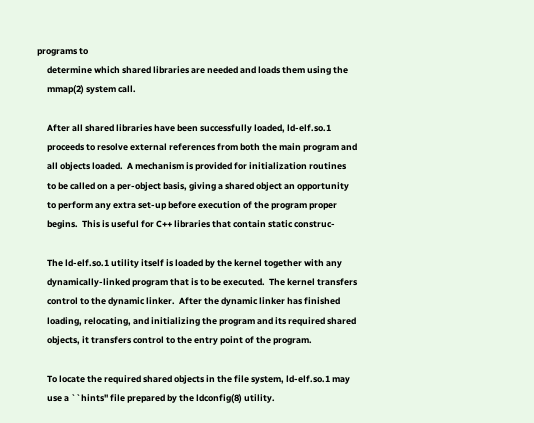programs to
     determine which shared libraries are needed and loads them using the
     mmap(2) system call.

     After all shared libraries have been successfully loaded, ld-elf.so.1
     proceeds to resolve external references from both the main program and
     all objects loaded.  A mechanism is provided for initialization routines
     to be called on a per-object basis, giving a shared object an opportunity
     to perform any extra set-up before execution of the program proper
     begins.  This is useful for C++ libraries that contain static construc-

     The ld-elf.so.1 utility itself is loaded by the kernel together with any
     dynamically-linked program that is to be executed.  The kernel transfers
     control to the dynamic linker.  After the dynamic linker has finished
     loading, relocating, and initializing the program and its required shared
     objects, it transfers control to the entry point of the program.

     To locate the required shared objects in the file system, ld-elf.so.1 may
     use a ``hints'' file prepared by the ldconfig(8) utility.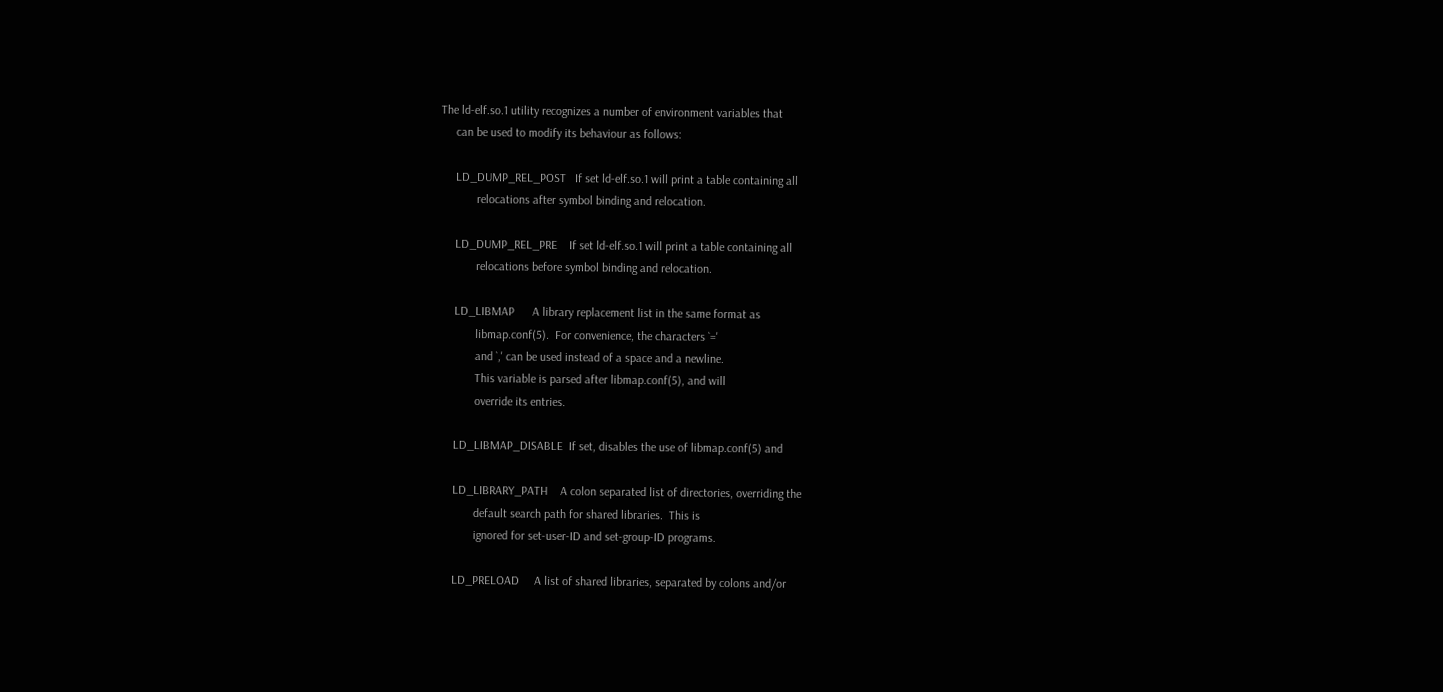The ld-elf.so.1 utility recognizes a number of environment variables that
     can be used to modify its behaviour as follows:

     LD_DUMP_REL_POST   If set ld-elf.so.1 will print a table containing all
            relocations after symbol binding and relocation.

     LD_DUMP_REL_PRE    If set ld-elf.so.1 will print a table containing all
            relocations before symbol binding and relocation.

     LD_LIBMAP      A library replacement list in the same format as
            libmap.conf(5).  For convenience, the characters `='
            and `,' can be used instead of a space and a newline.
            This variable is parsed after libmap.conf(5), and will
            override its entries.

     LD_LIBMAP_DISABLE  If set, disables the use of libmap.conf(5) and

     LD_LIBRARY_PATH    A colon separated list of directories, overriding the
            default search path for shared libraries.  This is
            ignored for set-user-ID and set-group-ID programs.

     LD_PRELOAD     A list of shared libraries, separated by colons and/or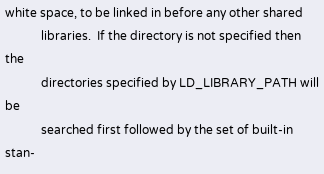white space, to be linked in before any other shared
            libraries.  If the directory is not specified then the
            directories specified by LD_LIBRARY_PATH will be
            searched first followed by the set of built-in stan-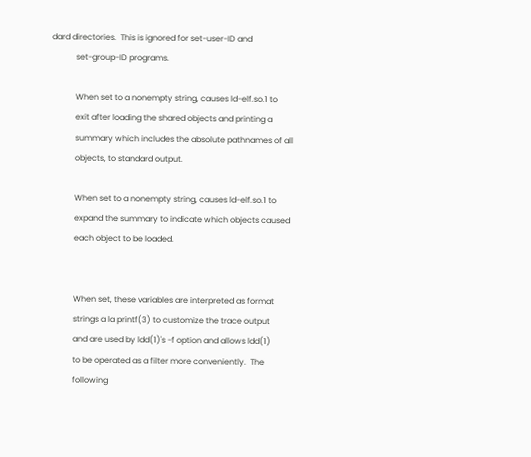dard directories.  This is ignored for set-user-ID and
            set-group-ID programs.

            When set to a nonempty string, causes ld-elf.so.1 to
            exit after loading the shared objects and printing a
            summary which includes the absolute pathnames of all
            objects, to standard output.

            When set to a nonempty string, causes ld-elf.so.1 to
            expand the summary to indicate which objects caused
            each object to be loaded.


            When set, these variables are interpreted as format
            strings a la printf(3) to customize the trace output
            and are used by ldd(1)'s -f option and allows ldd(1)
            to be operated as a filter more conveniently.  The
            following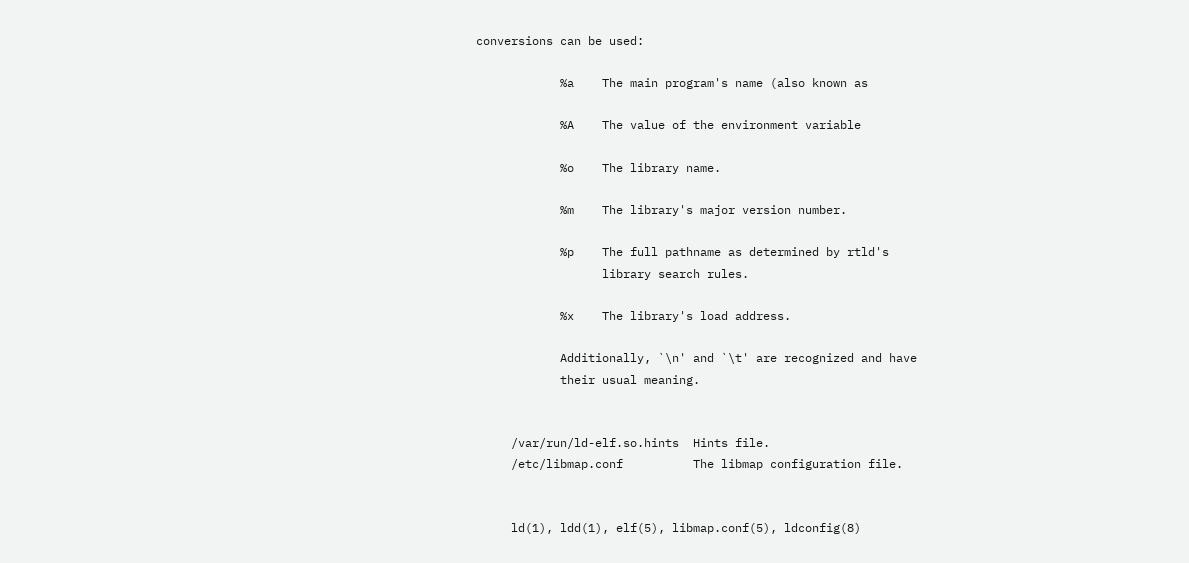conversions can be used:

            %a    The main program's name (also known as

            %A    The value of the environment variable

            %o    The library name.

            %m    The library's major version number.

            %p    The full pathname as determined by rtld's
                  library search rules.

            %x    The library's load address.

            Additionally, `\n' and `\t' are recognized and have
            their usual meaning.


     /var/run/ld-elf.so.hints  Hints file.
     /etc/libmap.conf          The libmap configuration file.


     ld(1), ldd(1), elf(5), libmap.conf(5), ldconfig(8)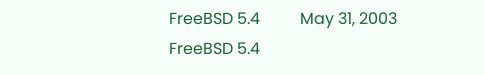FreeBSD 5.4          May 31, 2003              FreeBSD 5.4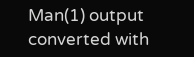Man(1) output converted with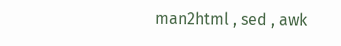man2html , sed , awk